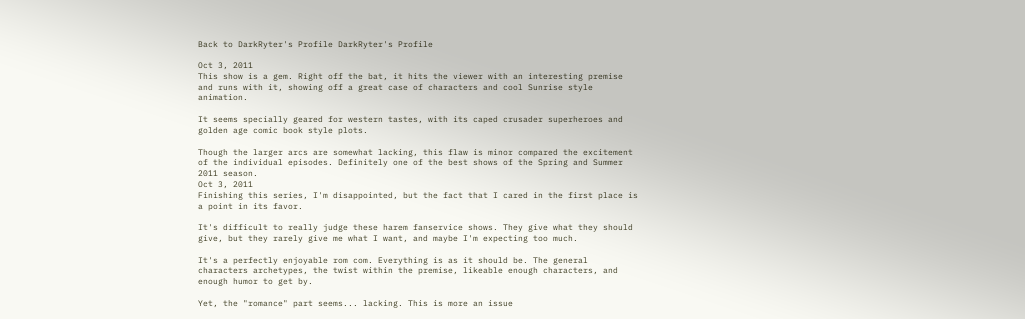Back to DarkRyter's Profile DarkRyter's Profile

Oct 3, 2011
This show is a gem. Right off the bat, it hits the viewer with an interesting premise and runs with it, showing off a great case of characters and cool Sunrise style animation.

It seems specially geared for western tastes, with its caped crusader superheroes and golden age comic book style plots.

Though the larger arcs are somewhat lacking, this flaw is minor compared the excitement of the individual episodes. Definitely one of the best shows of the Spring and Summer 2011 season.
Oct 3, 2011
Finishing this series, I'm disappointed, but the fact that I cared in the first place is a point in its favor.

It's difficult to really judge these harem fanservice shows. They give what they should give, but they rarely give me what I want, and maybe I'm expecting too much.

It's a perfectly enjoyable rom com. Everything is as it should be. The general characters archetypes, the twist within the premise, likeable enough characters, and enough humor to get by.

Yet, the "romance" part seems... lacking. This is more an issue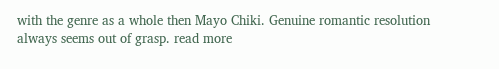with the genre as a whole then Mayo Chiki. Genuine romantic resolution always seems out of grasp. read more